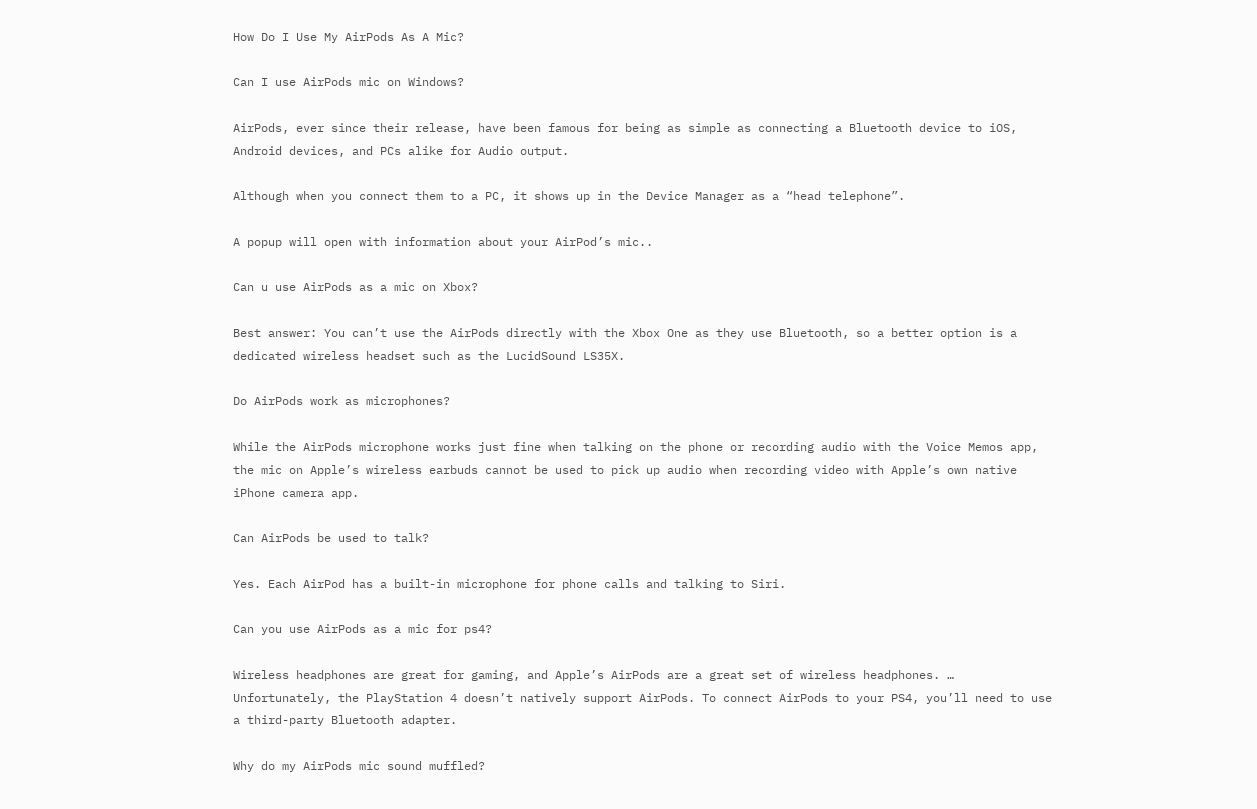How Do I Use My AirPods As A Mic?

Can I use AirPods mic on Windows?

AirPods, ever since their release, have been famous for being as simple as connecting a Bluetooth device to iOS, Android devices, and PCs alike for Audio output.

Although when you connect them to a PC, it shows up in the Device Manager as a “head telephone”.

A popup will open with information about your AirPod’s mic..

Can u use AirPods as a mic on Xbox?

Best answer: You can’t use the AirPods directly with the Xbox One as they use Bluetooth, so a better option is a dedicated wireless headset such as the LucidSound LS35X.

Do AirPods work as microphones?

While the AirPods microphone works just fine when talking on the phone or recording audio with the Voice Memos app, the mic on Apple’s wireless earbuds cannot be used to pick up audio when recording video with Apple’s own native iPhone camera app.

Can AirPods be used to talk?

Yes. Each AirPod has a built-in microphone for phone calls and talking to Siri.

Can you use AirPods as a mic for ps4?

Wireless headphones are great for gaming, and Apple’s AirPods are a great set of wireless headphones. … Unfortunately, the PlayStation 4 doesn’t natively support AirPods. To connect AirPods to your PS4, you’ll need to use a third-party Bluetooth adapter.

Why do my AirPods mic sound muffled?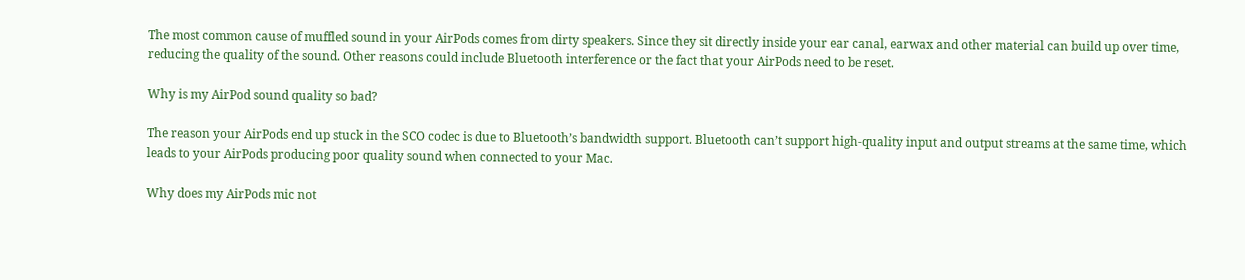The most common cause of muffled sound in your AirPods comes from dirty speakers. Since they sit directly inside your ear canal, earwax and other material can build up over time, reducing the quality of the sound. Other reasons could include Bluetooth interference or the fact that your AirPods need to be reset.

Why is my AirPod sound quality so bad?

The reason your AirPods end up stuck in the SCO codec is due to Bluetooth’s bandwidth support. Bluetooth can’t support high-quality input and output streams at the same time, which leads to your AirPods producing poor quality sound when connected to your Mac.

Why does my AirPods mic not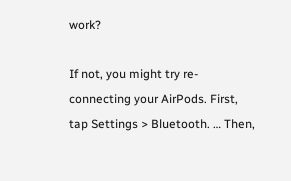work?

If not, you might try re-connecting your AirPods. First, tap Settings > Bluetooth. … Then,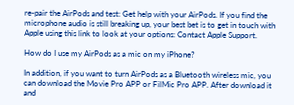re-pair the AirPods and test: Get help with your AirPods. If you find the microphone audio is still breaking up, your best bet is to get in touch with Apple using this link to look at your options: Contact Apple Support.

How do I use my AirPods as a mic on my iPhone?

In addition, if you want to turn AirPods as a Bluetooth wireless mic, you can download the Movie Pro APP or FilMic Pro APP. After download it and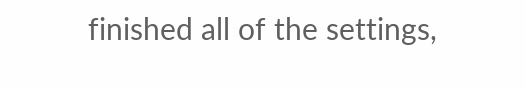finished all of the settings,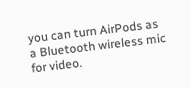you can turn AirPods as a Bluetooth wireless mic for video.